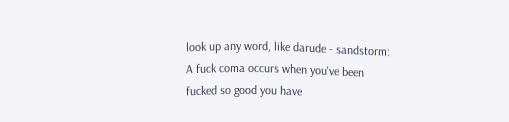look up any word, like darude - sandstorm:
A fuck coma occurs when you've been fucked so good you have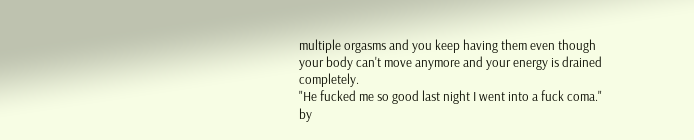multiple orgasms and you keep having them even though your body can't move anymore and your energy is drained completely.
"He fucked me so good last night I went into a fuck coma."
by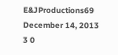E&JProductions69 December 14, 2013
3 0